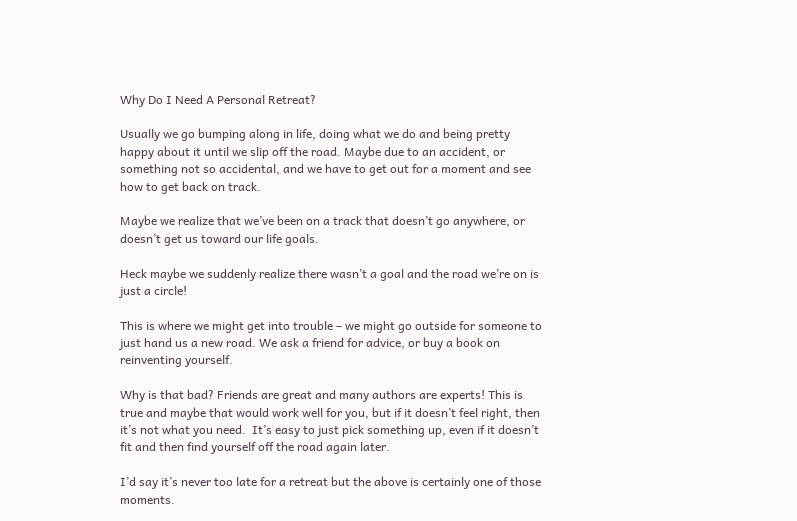Why Do I Need A Personal Retreat?

Usually we go bumping along in life, doing what we do and being pretty happy about it until we slip off the road. Maybe due to an accident, or something not so accidental, and we have to get out for a moment and see how to get back on track.

Maybe we realize that we’ve been on a track that doesn’t go anywhere, or doesn’t get us toward our life goals.

Heck maybe we suddenly realize there wasn’t a goal and the road we’re on is just a circle!

This is where we might get into trouble – we might go outside for someone to just hand us a new road. We ask a friend for advice, or buy a book on reinventing yourself.

Why is that bad? Friends are great and many authors are experts! This is true and maybe that would work well for you, but if it doesn’t feel right, then it’s not what you need.  It’s easy to just pick something up, even if it doesn’t fit and then find yourself off the road again later.

I’d say it’s never too late for a retreat but the above is certainly one of those moments.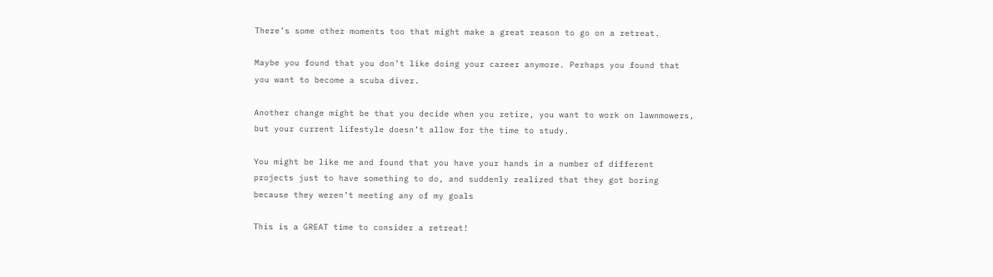There’s some other moments too that might make a great reason to go on a retreat.

Maybe you found that you don’t like doing your career anymore. Perhaps you found that you want to become a scuba diver.

Another change might be that you decide when you retire, you want to work on lawnmowers, but your current lifestyle doesn’t allow for the time to study.

You might be like me and found that you have your hands in a number of different projects just to have something to do, and suddenly realized that they got boring because they weren’t meeting any of my goals

This is a GREAT time to consider a retreat!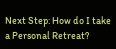Next Step: How do I take a Personal Retreat?